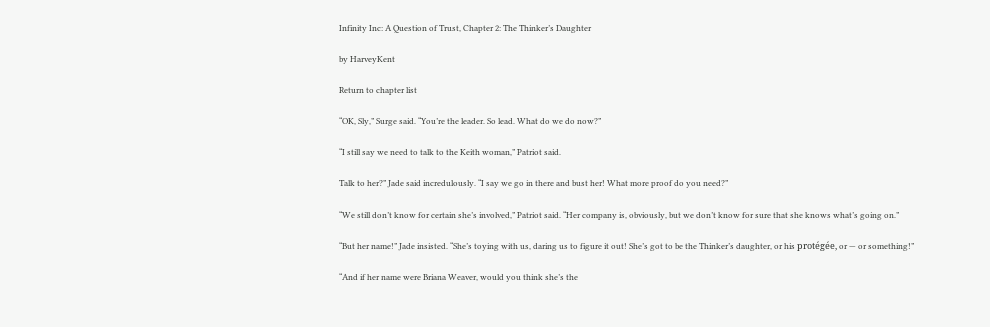Infinity Inc: A Question of Trust, Chapter 2: The Thinker’s Daughter

by HarveyKent

Return to chapter list

“OK, Sly,” Surge said. “You’re the leader. So lead. What do we do now?”

“I still say we need to talk to the Keith woman,” Patriot said.

Talk to her?” Jade said incredulously. “I say we go in there and bust her! What more proof do you need?”

“We still don’t know for certain she’s involved,” Patriot said. “Her company is, obviously, but we don’t know for sure that she knows what’s going on.”

“But her name!” Jade insisted. “She’s toying with us, daring us to figure it out! She’s got to be the Thinker’s daughter, or his protégée, or — or something!”

“And if her name were Briana Weaver, would you think she’s the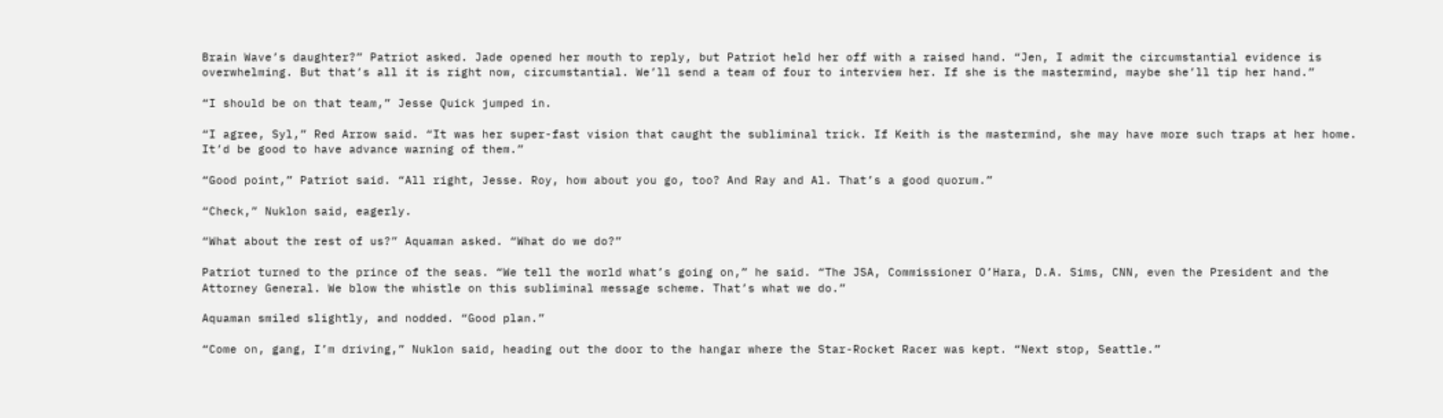Brain Wave’s daughter?” Patriot asked. Jade opened her mouth to reply, but Patriot held her off with a raised hand. “Jen, I admit the circumstantial evidence is overwhelming. But that’s all it is right now, circumstantial. We’ll send a team of four to interview her. If she is the mastermind, maybe she’ll tip her hand.”

“I should be on that team,” Jesse Quick jumped in.

“I agree, Syl,” Red Arrow said. “It was her super-fast vision that caught the subliminal trick. If Keith is the mastermind, she may have more such traps at her home. It’d be good to have advance warning of them.”

“Good point,” Patriot said. “All right, Jesse. Roy, how about you go, too? And Ray and Al. That’s a good quorum.”

“Check,” Nuklon said, eagerly.

“What about the rest of us?” Aquaman asked. “What do we do?”

Patriot turned to the prince of the seas. “We tell the world what’s going on,” he said. “The JSA, Commissioner O’Hara, D.A. Sims, CNN, even the President and the Attorney General. We blow the whistle on this subliminal message scheme. That’s what we do.”

Aquaman smiled slightly, and nodded. “Good plan.”

“Come on, gang, I’m driving,” Nuklon said, heading out the door to the hangar where the Star-Rocket Racer was kept. “Next stop, Seattle.”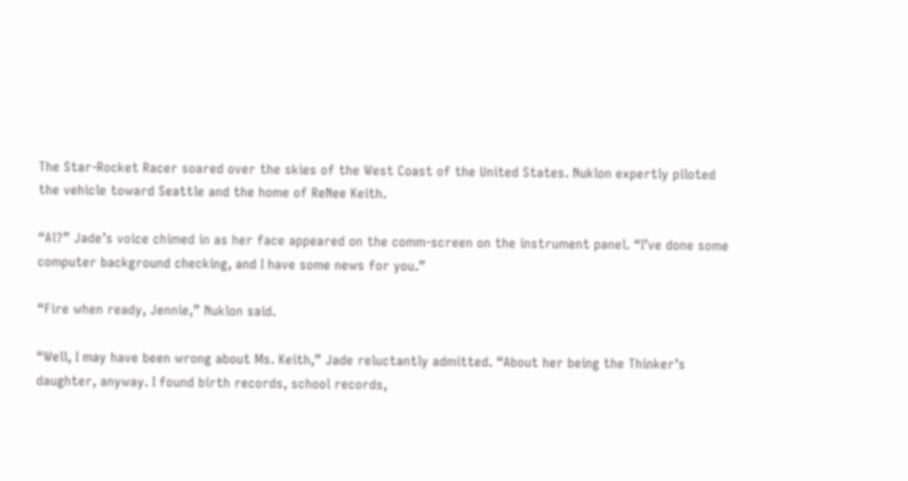The Star-Rocket Racer soared over the skies of the West Coast of the United States. Nuklon expertly piloted the vehicle toward Seattle and the home of ReNee Keith.

“Al?” Jade’s voice chimed in as her face appeared on the comm-screen on the instrument panel. “I’ve done some computer background checking, and I have some news for you.”

“Fire when ready, Jennie,” Nuklon said.

“Well, I may have been wrong about Ms. Keith,” Jade reluctantly admitted. “About her being the Thinker’s daughter, anyway. I found birth records, school records,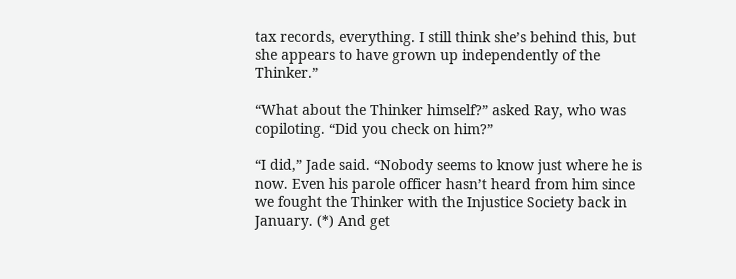tax records, everything. I still think she’s behind this, but she appears to have grown up independently of the Thinker.”

“What about the Thinker himself?” asked Ray, who was copiloting. “Did you check on him?”

“I did,” Jade said. “Nobody seems to know just where he is now. Even his parole officer hasn’t heard from him since we fought the Thinker with the Injustice Society back in January. (*) And get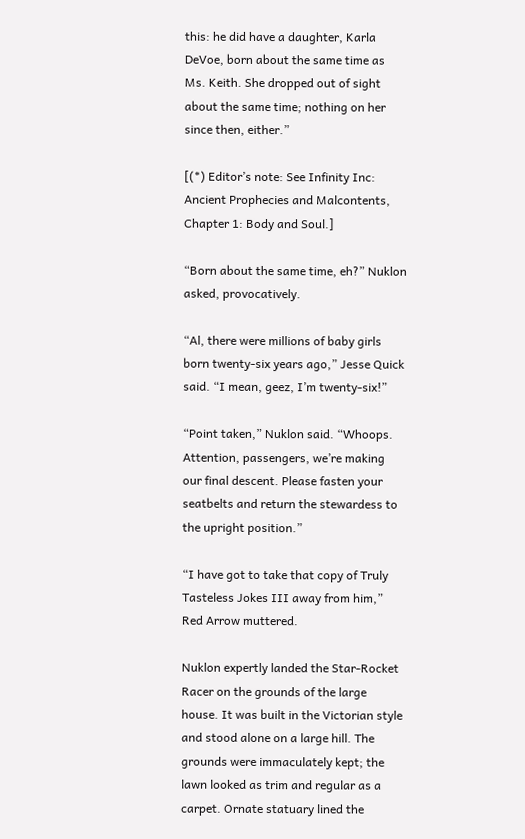this: he did have a daughter, Karla DeVoe, born about the same time as Ms. Keith. She dropped out of sight about the same time; nothing on her since then, either.”

[(*) Editor’s note: See Infinity Inc: Ancient Prophecies and Malcontents, Chapter 1: Body and Soul.]

“Born about the same time, eh?” Nuklon asked, provocatively.

“Al, there were millions of baby girls born twenty-six years ago,” Jesse Quick said. “I mean, geez, I’m twenty-six!”

“Point taken,” Nuklon said. “Whoops. Attention, passengers, we’re making our final descent. Please fasten your seatbelts and return the stewardess to the upright position.”

“I have got to take that copy of Truly Tasteless Jokes III away from him,” Red Arrow muttered.

Nuklon expertly landed the Star-Rocket Racer on the grounds of the large house. It was built in the Victorian style and stood alone on a large hill. The grounds were immaculately kept; the lawn looked as trim and regular as a carpet. Ornate statuary lined the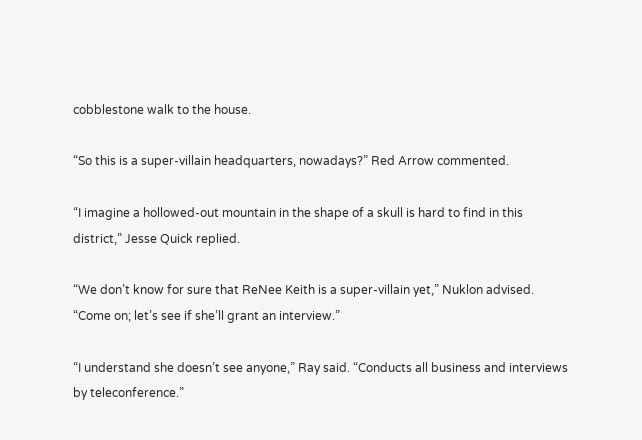cobblestone walk to the house.

“So this is a super-villain headquarters, nowadays?” Red Arrow commented.

“I imagine a hollowed-out mountain in the shape of a skull is hard to find in this district,” Jesse Quick replied.

“We don’t know for sure that ReNee Keith is a super-villain yet,” Nuklon advised. “Come on; let’s see if she’ll grant an interview.”

“I understand she doesn’t see anyone,” Ray said. “Conducts all business and interviews by teleconference.”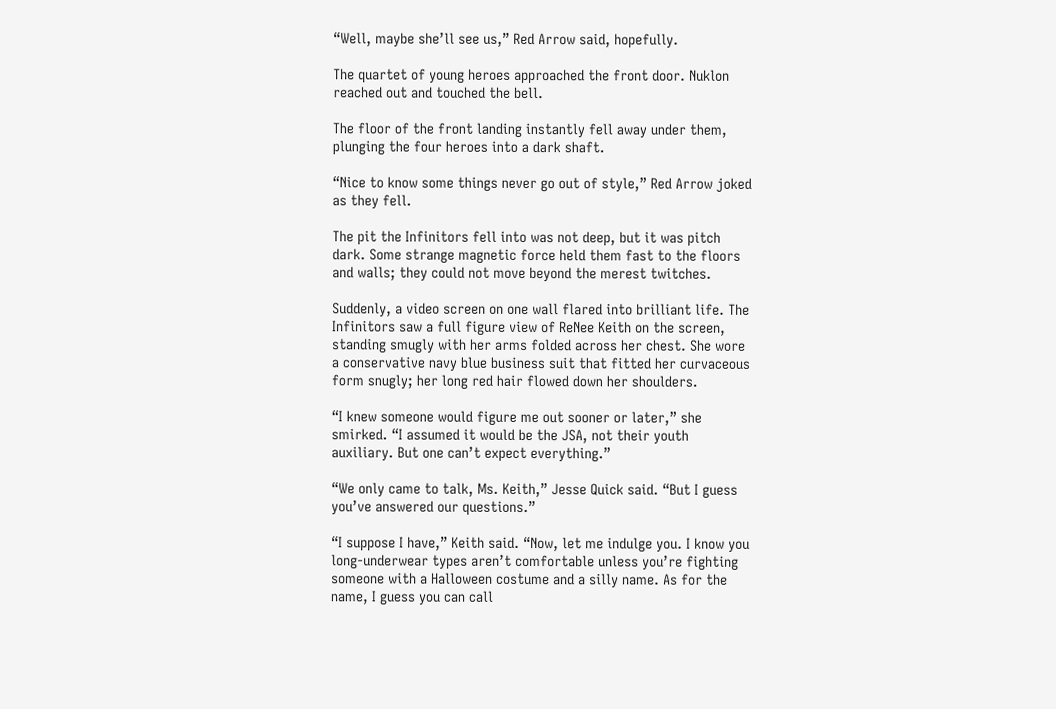“Well, maybe she’ll see us,” Red Arrow said, hopefully.

The quartet of young heroes approached the front door. Nuklon reached out and touched the bell.

The floor of the front landing instantly fell away under them, plunging the four heroes into a dark shaft.

“Nice to know some things never go out of style,” Red Arrow joked as they fell.

The pit the Infinitors fell into was not deep, but it was pitch dark. Some strange magnetic force held them fast to the floors and walls; they could not move beyond the merest twitches.

Suddenly, a video screen on one wall flared into brilliant life. The Infinitors saw a full figure view of ReNee Keith on the screen, standing smugly with her arms folded across her chest. She wore a conservative navy blue business suit that fitted her curvaceous form snugly; her long red hair flowed down her shoulders.

“I knew someone would figure me out sooner or later,” she smirked. “I assumed it would be the JSA, not their youth auxiliary. But one can’t expect everything.”

“We only came to talk, Ms. Keith,” Jesse Quick said. “But I guess you’ve answered our questions.”

“I suppose I have,” Keith said. “Now, let me indulge you. I know you long-underwear types aren’t comfortable unless you’re fighting someone with a Halloween costume and a silly name. As for the name, I guess you can call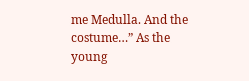me Medulla. And the costume…” As the young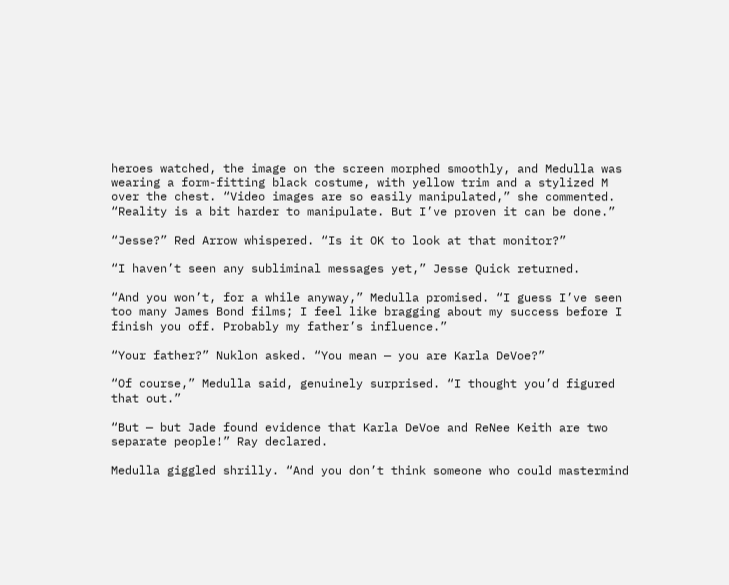heroes watched, the image on the screen morphed smoothly, and Medulla was wearing a form-fitting black costume, with yellow trim and a stylized M over the chest. “Video images are so easily manipulated,” she commented. “Reality is a bit harder to manipulate. But I’ve proven it can be done.”

“Jesse?” Red Arrow whispered. “Is it OK to look at that monitor?”

“I haven’t seen any subliminal messages yet,” Jesse Quick returned.

“And you won’t, for a while anyway,” Medulla promised. “I guess I’ve seen too many James Bond films; I feel like bragging about my success before I finish you off. Probably my father’s influence.”

“Your father?” Nuklon asked. “You mean — you are Karla DeVoe?”

“Of course,” Medulla said, genuinely surprised. “I thought you’d figured that out.”

“But — but Jade found evidence that Karla DeVoe and ReNee Keith are two separate people!” Ray declared.

Medulla giggled shrilly. “And you don’t think someone who could mastermind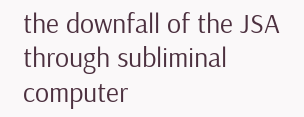the downfall of the JSA through subliminal computer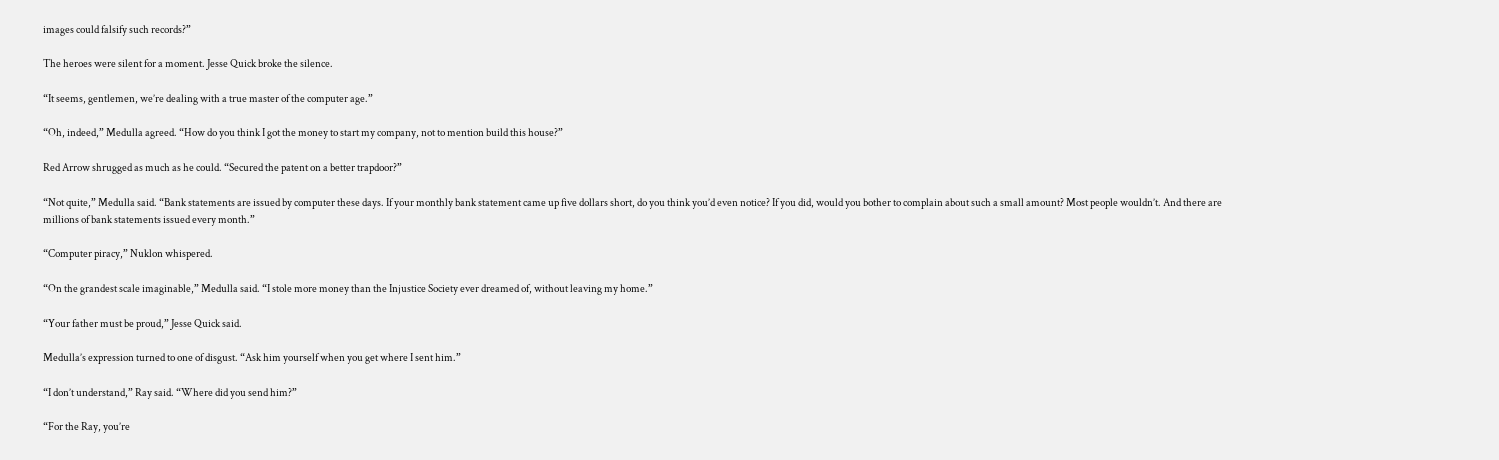images could falsify such records?”

The heroes were silent for a moment. Jesse Quick broke the silence.

“It seems, gentlemen, we’re dealing with a true master of the computer age.”

“Oh, indeed,” Medulla agreed. “How do you think I got the money to start my company, not to mention build this house?”

Red Arrow shrugged as much as he could. “Secured the patent on a better trapdoor?”

“Not quite,” Medulla said. “Bank statements are issued by computer these days. If your monthly bank statement came up five dollars short, do you think you’d even notice? If you did, would you bother to complain about such a small amount? Most people wouldn’t. And there are millions of bank statements issued every month.”

“Computer piracy,” Nuklon whispered.

“On the grandest scale imaginable,” Medulla said. “I stole more money than the Injustice Society ever dreamed of, without leaving my home.”

“Your father must be proud,” Jesse Quick said.

Medulla’s expression turned to one of disgust. “Ask him yourself when you get where I sent him.”

“I don’t understand,” Ray said. “Where did you send him?”

“For the Ray, you’re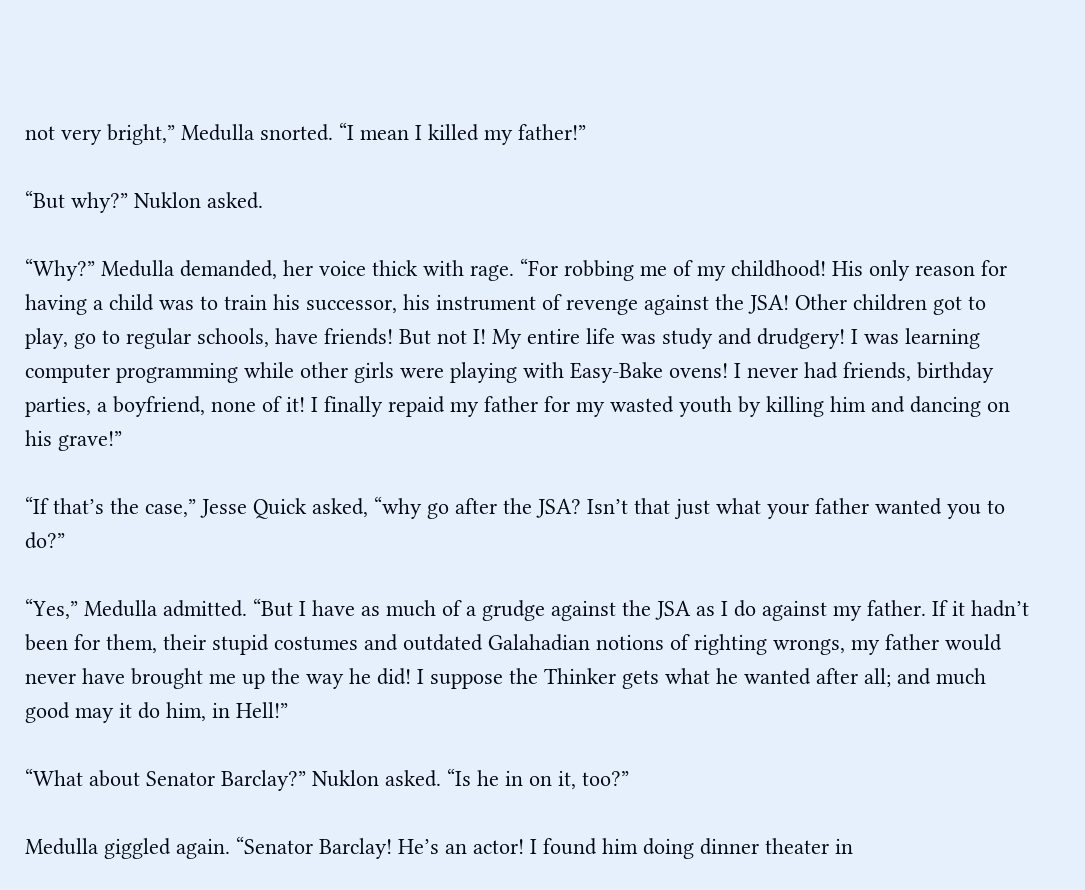not very bright,” Medulla snorted. “I mean I killed my father!”

“But why?” Nuklon asked.

“Why?” Medulla demanded, her voice thick with rage. “For robbing me of my childhood! His only reason for having a child was to train his successor, his instrument of revenge against the JSA! Other children got to play, go to regular schools, have friends! But not I! My entire life was study and drudgery! I was learning computer programming while other girls were playing with Easy-Bake ovens! I never had friends, birthday parties, a boyfriend, none of it! I finally repaid my father for my wasted youth by killing him and dancing on his grave!”

“If that’s the case,” Jesse Quick asked, “why go after the JSA? Isn’t that just what your father wanted you to do?”

“Yes,” Medulla admitted. “But I have as much of a grudge against the JSA as I do against my father. If it hadn’t been for them, their stupid costumes and outdated Galahadian notions of righting wrongs, my father would never have brought me up the way he did! I suppose the Thinker gets what he wanted after all; and much good may it do him, in Hell!”

“What about Senator Barclay?” Nuklon asked. “Is he in on it, too?”

Medulla giggled again. “Senator Barclay! He’s an actor! I found him doing dinner theater in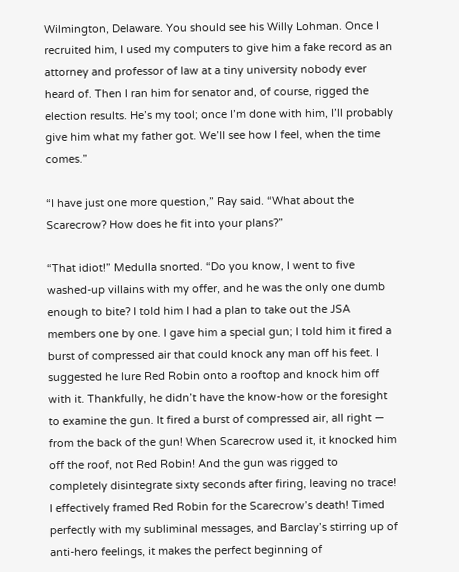Wilmington, Delaware. You should see his Willy Lohman. Once I recruited him, I used my computers to give him a fake record as an attorney and professor of law at a tiny university nobody ever heard of. Then I ran him for senator and, of course, rigged the election results. He’s my tool; once I’m done with him, I’ll probably give him what my father got. We’ll see how I feel, when the time comes.”

“I have just one more question,” Ray said. “What about the Scarecrow? How does he fit into your plans?”

“That idiot!” Medulla snorted. “Do you know, I went to five washed-up villains with my offer, and he was the only one dumb enough to bite? I told him I had a plan to take out the JSA members one by one. I gave him a special gun; I told him it fired a burst of compressed air that could knock any man off his feet. I suggested he lure Red Robin onto a rooftop and knock him off with it. Thankfully, he didn’t have the know-how or the foresight to examine the gun. It fired a burst of compressed air, all right — from the back of the gun! When Scarecrow used it, it knocked him off the roof, not Red Robin! And the gun was rigged to completely disintegrate sixty seconds after firing, leaving no trace! I effectively framed Red Robin for the Scarecrow’s death! Timed perfectly with my subliminal messages, and Barclay’s stirring up of anti-hero feelings, it makes the perfect beginning of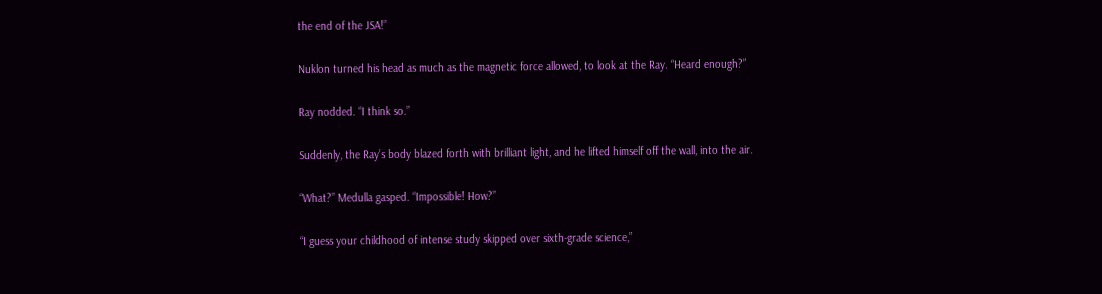the end of the JSA!”

Nuklon turned his head as much as the magnetic force allowed, to look at the Ray. “Heard enough?”

Ray nodded. “I think so.”

Suddenly, the Ray’s body blazed forth with brilliant light, and he lifted himself off the wall, into the air.

“What?” Medulla gasped. “Impossible! How?”

“I guess your childhood of intense study skipped over sixth-grade science,”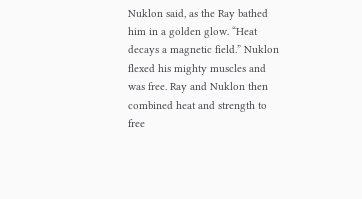Nuklon said, as the Ray bathed him in a golden glow. “Heat decays a magnetic field.” Nuklon flexed his mighty muscles and was free. Ray and Nuklon then combined heat and strength to free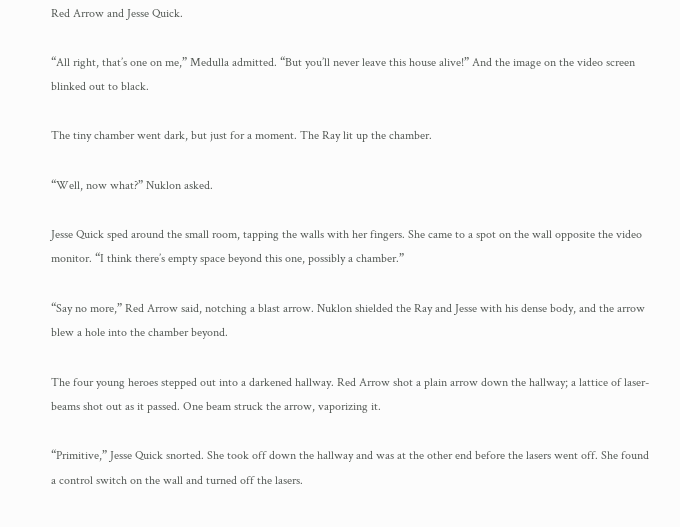Red Arrow and Jesse Quick.

“All right, that’s one on me,” Medulla admitted. “But you’ll never leave this house alive!” And the image on the video screen blinked out to black.

The tiny chamber went dark, but just for a moment. The Ray lit up the chamber.

“Well, now what?” Nuklon asked.

Jesse Quick sped around the small room, tapping the walls with her fingers. She came to a spot on the wall opposite the video monitor. “I think there’s empty space beyond this one, possibly a chamber.”

“Say no more,” Red Arrow said, notching a blast arrow. Nuklon shielded the Ray and Jesse with his dense body, and the arrow blew a hole into the chamber beyond.

The four young heroes stepped out into a darkened hallway. Red Arrow shot a plain arrow down the hallway; a lattice of laser-beams shot out as it passed. One beam struck the arrow, vaporizing it.

“Primitive,” Jesse Quick snorted. She took off down the hallway and was at the other end before the lasers went off. She found a control switch on the wall and turned off the lasers.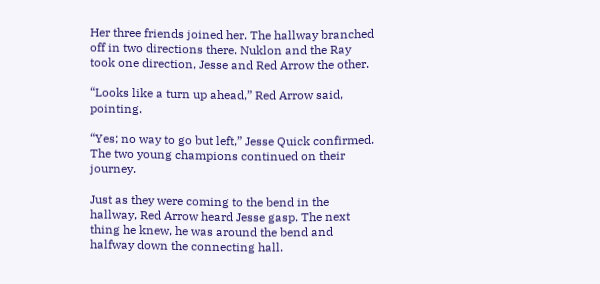Her three friends joined her. The hallway branched off in two directions there. Nuklon and the Ray took one direction, Jesse and Red Arrow the other.

“Looks like a turn up ahead,” Red Arrow said, pointing.

“Yes; no way to go but left,” Jesse Quick confirmed. The two young champions continued on their journey.

Just as they were coming to the bend in the hallway, Red Arrow heard Jesse gasp. The next thing he knew, he was around the bend and halfway down the connecting hall.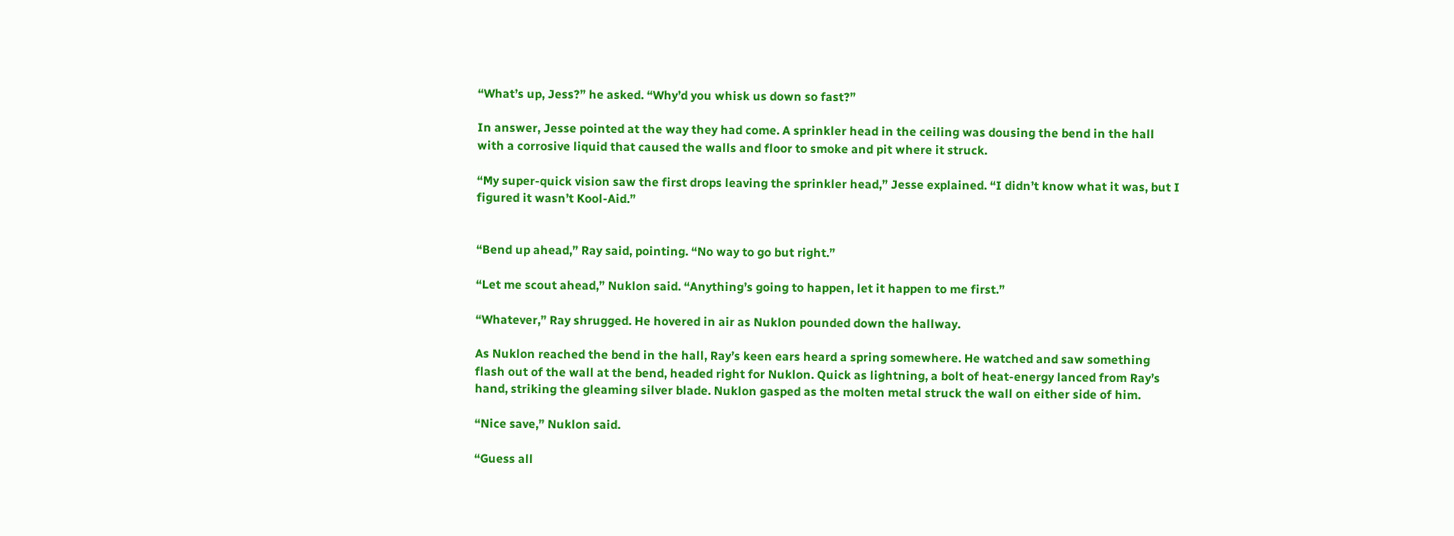“What’s up, Jess?” he asked. “Why’d you whisk us down so fast?”

In answer, Jesse pointed at the way they had come. A sprinkler head in the ceiling was dousing the bend in the hall with a corrosive liquid that caused the walls and floor to smoke and pit where it struck.

“My super-quick vision saw the first drops leaving the sprinkler head,” Jesse explained. “I didn’t know what it was, but I figured it wasn’t Kool-Aid.”


“Bend up ahead,” Ray said, pointing. “No way to go but right.”

“Let me scout ahead,” Nuklon said. “Anything’s going to happen, let it happen to me first.”

“Whatever,” Ray shrugged. He hovered in air as Nuklon pounded down the hallway.

As Nuklon reached the bend in the hall, Ray’s keen ears heard a spring somewhere. He watched and saw something flash out of the wall at the bend, headed right for Nuklon. Quick as lightning, a bolt of heat-energy lanced from Ray’s hand, striking the gleaming silver blade. Nuklon gasped as the molten metal struck the wall on either side of him.

“Nice save,” Nuklon said.

“Guess all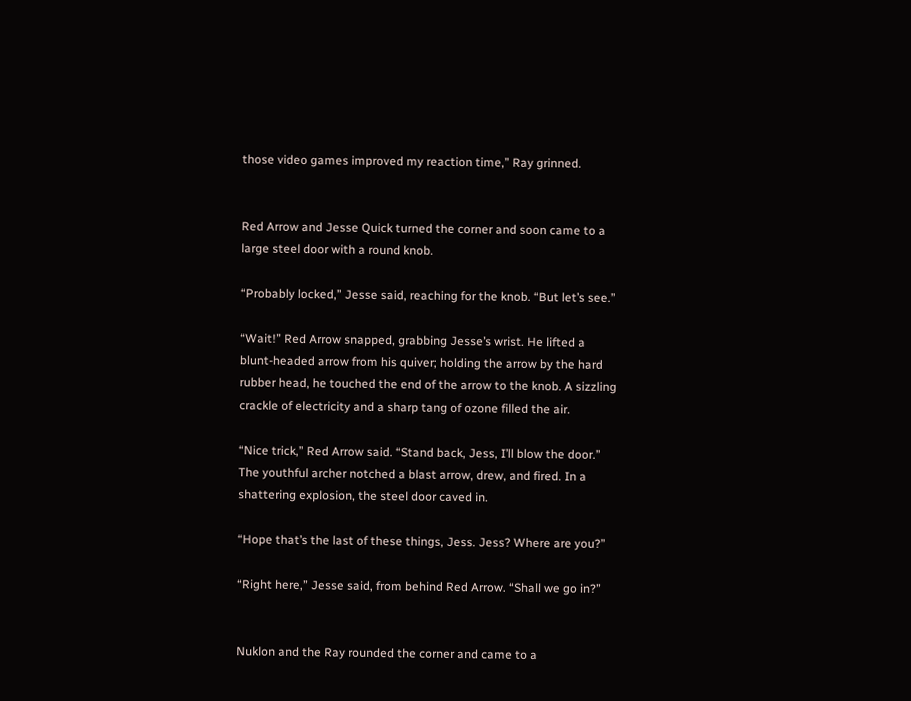those video games improved my reaction time,” Ray grinned.


Red Arrow and Jesse Quick turned the corner and soon came to a large steel door with a round knob.

“Probably locked,” Jesse said, reaching for the knob. “But let’s see.”

“Wait!” Red Arrow snapped, grabbing Jesse’s wrist. He lifted a blunt-headed arrow from his quiver; holding the arrow by the hard rubber head, he touched the end of the arrow to the knob. A sizzling crackle of electricity and a sharp tang of ozone filled the air.

“Nice trick,” Red Arrow said. “Stand back, Jess, I’ll blow the door.” The youthful archer notched a blast arrow, drew, and fired. In a shattering explosion, the steel door caved in.

“Hope that’s the last of these things, Jess. Jess? Where are you?”

“Right here,” Jesse said, from behind Red Arrow. “Shall we go in?”


Nuklon and the Ray rounded the corner and came to a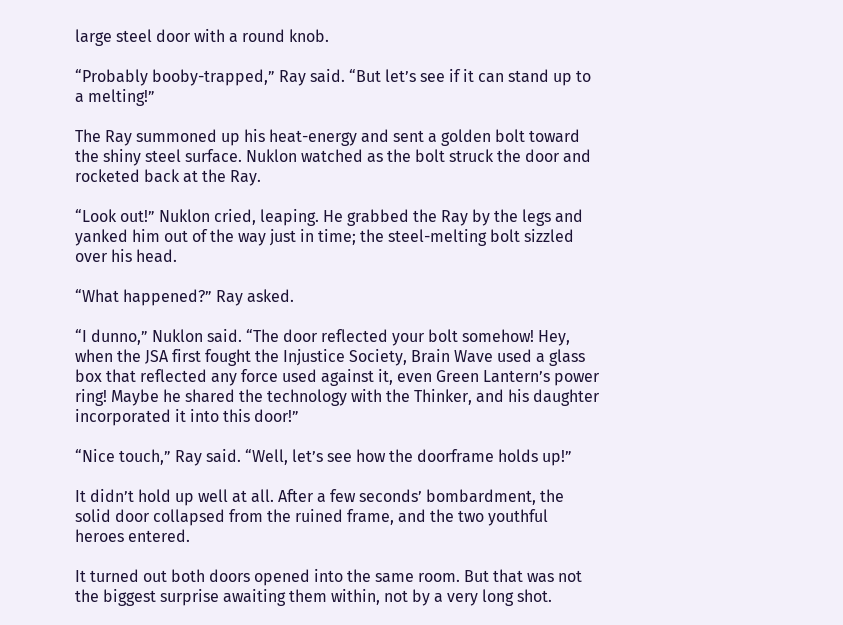large steel door with a round knob.

“Probably booby-trapped,” Ray said. “But let’s see if it can stand up to a melting!”

The Ray summoned up his heat-energy and sent a golden bolt toward the shiny steel surface. Nuklon watched as the bolt struck the door and rocketed back at the Ray.

“Look out!” Nuklon cried, leaping. He grabbed the Ray by the legs and yanked him out of the way just in time; the steel-melting bolt sizzled over his head.

“What happened?” Ray asked.

“I dunno,” Nuklon said. “The door reflected your bolt somehow! Hey, when the JSA first fought the Injustice Society, Brain Wave used a glass box that reflected any force used against it, even Green Lantern’s power ring! Maybe he shared the technology with the Thinker, and his daughter incorporated it into this door!”

“Nice touch,” Ray said. “Well, let’s see how the doorframe holds up!”

It didn’t hold up well at all. After a few seconds’ bombardment, the solid door collapsed from the ruined frame, and the two youthful heroes entered.

It turned out both doors opened into the same room. But that was not the biggest surprise awaiting them within, not by a very long shot.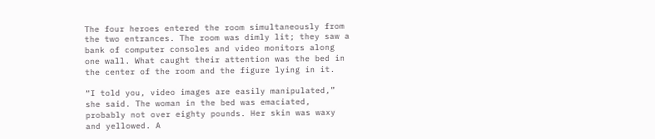The four heroes entered the room simultaneously from the two entrances. The room was dimly lit; they saw a bank of computer consoles and video monitors along one wall. What caught their attention was the bed in the center of the room and the figure lying in it.

“I told you, video images are easily manipulated,” she said. The woman in the bed was emaciated, probably not over eighty pounds. Her skin was waxy and yellowed. A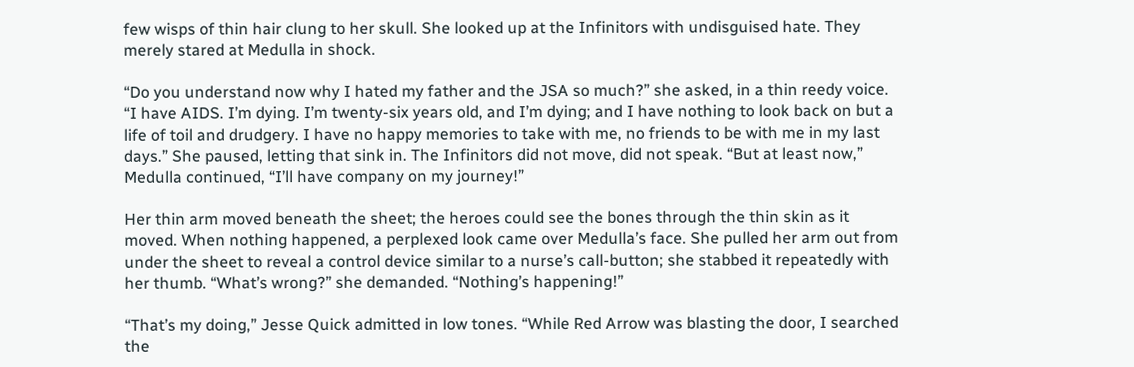few wisps of thin hair clung to her skull. She looked up at the Infinitors with undisguised hate. They merely stared at Medulla in shock.

“Do you understand now why I hated my father and the JSA so much?” she asked, in a thin reedy voice. “I have AIDS. I’m dying. I’m twenty-six years old, and I’m dying; and I have nothing to look back on but a life of toil and drudgery. I have no happy memories to take with me, no friends to be with me in my last days.” She paused, letting that sink in. The Infinitors did not move, did not speak. “But at least now,” Medulla continued, “I’ll have company on my journey!”

Her thin arm moved beneath the sheet; the heroes could see the bones through the thin skin as it moved. When nothing happened, a perplexed look came over Medulla’s face. She pulled her arm out from under the sheet to reveal a control device similar to a nurse’s call-button; she stabbed it repeatedly with her thumb. “What’s wrong?” she demanded. “Nothing’s happening!”

“That’s my doing,” Jesse Quick admitted in low tones. “While Red Arrow was blasting the door, I searched the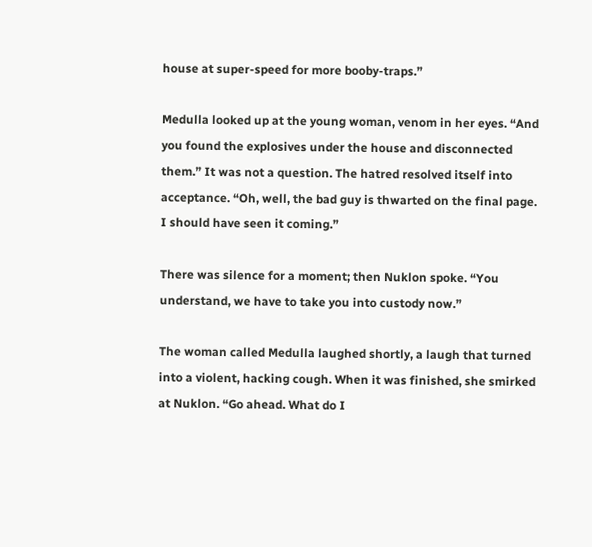house at super-speed for more booby-traps.”

Medulla looked up at the young woman, venom in her eyes. “And you found the explosives under the house and disconnected them.” It was not a question. The hatred resolved itself into acceptance. “Oh, well, the bad guy is thwarted on the final page. I should have seen it coming.”

There was silence for a moment; then Nuklon spoke. “You understand, we have to take you into custody now.”

The woman called Medulla laughed shortly, a laugh that turned into a violent, hacking cough. When it was finished, she smirked at Nuklon. “Go ahead. What do I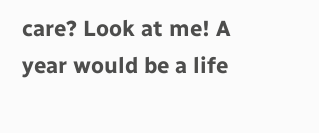care? Look at me! A year would be a life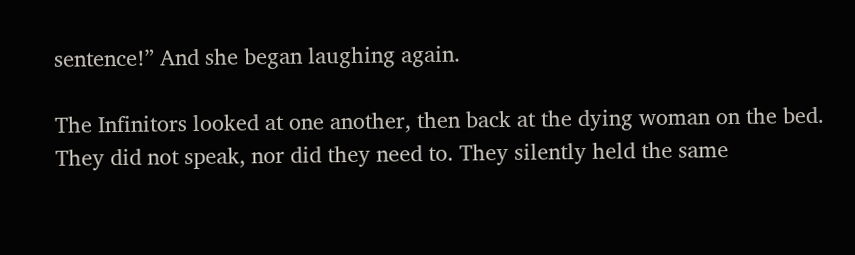sentence!” And she began laughing again.

The Infinitors looked at one another, then back at the dying woman on the bed. They did not speak, nor did they need to. They silently held the same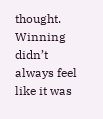thought. Winning didn’t always feel like it was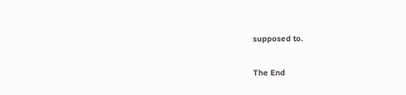supposed to.

The End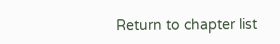Return to chapter list